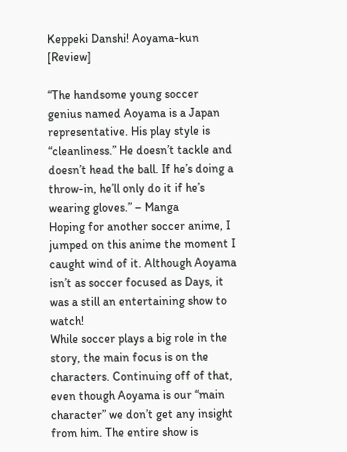Keppeki Danshi! Aoyama-kun [Review]

“The handsome young soccer genius named Aoyama is a Japan representative. His play style is “cleanliness.” He doesn’t tackle and doesn’t head the ball. If he’s doing a throw-in, he’ll only do it if he’s wearing gloves.” – Manga
Hoping for another soccer anime, I jumped on this anime the moment I caught wind of it. Although Aoyama isn’t as soccer focused as Days, it was a still an entertaining show to watch!
While soccer plays a big role in the story, the main focus is on the characters. Continuing off of that, even though Aoyama is our “main character” we don’t get any insight from him. The entire show is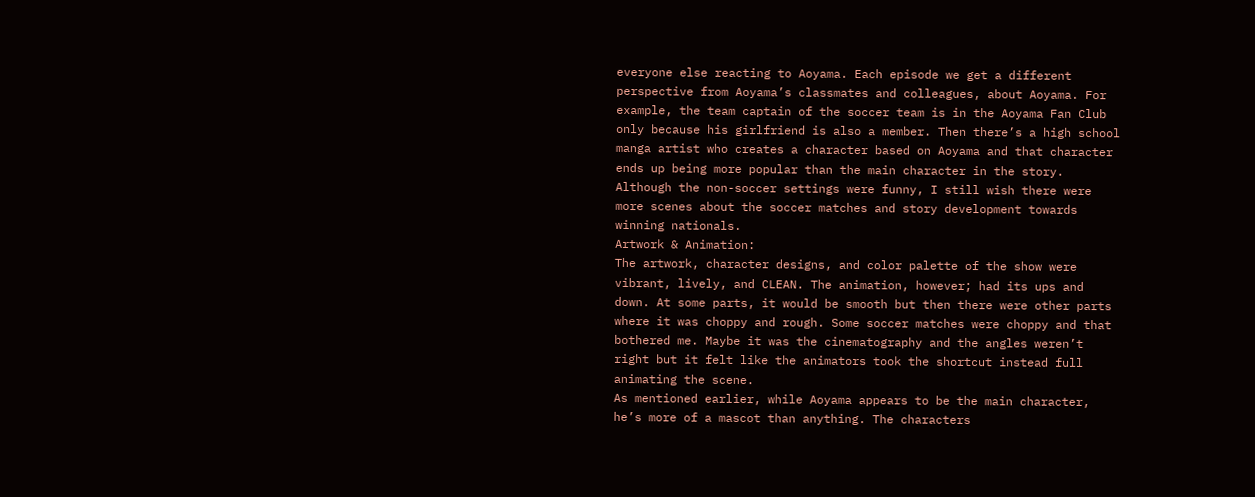everyone else reacting to Aoyama. Each episode we get a different perspective from Aoyama’s classmates and colleagues, about Aoyama. For example, the team captain of the soccer team is in the Aoyama Fan Club only because his girlfriend is also a member. Then there’s a high school manga artist who creates a character based on Aoyama and that character ends up being more popular than the main character in the story. Although the non-soccer settings were funny, I still wish there were more scenes about the soccer matches and story development towards winning nationals.
Artwork & Animation:
The artwork, character designs, and color palette of the show were vibrant, lively, and CLEAN. The animation, however; had its ups and down. At some parts, it would be smooth but then there were other parts where it was choppy and rough. Some soccer matches were choppy and that bothered me. Maybe it was the cinematography and the angles weren’t right but it felt like the animators took the shortcut instead full animating the scene.
As mentioned earlier, while Aoyama appears to be the main character, he’s more of a mascot than anything. The characters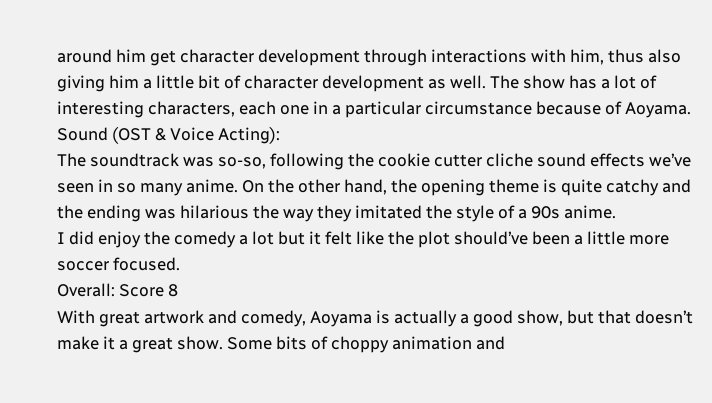around him get character development through interactions with him, thus also giving him a little bit of character development as well. The show has a lot of interesting characters, each one in a particular circumstance because of Aoyama.
Sound (OST & Voice Acting):
The soundtrack was so-so, following the cookie cutter cliche sound effects we’ve seen in so many anime. On the other hand, the opening theme is quite catchy and the ending was hilarious the way they imitated the style of a 90s anime.
I did enjoy the comedy a lot but it felt like the plot should’ve been a little more soccer focused.
Overall: Score 8
With great artwork and comedy, Aoyama is actually a good show, but that doesn’t make it a great show. Some bits of choppy animation and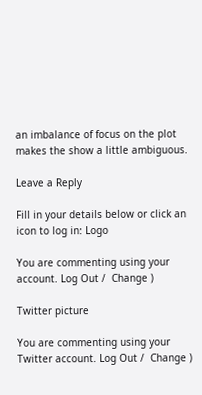an imbalance of focus on the plot makes the show a little ambiguous.

Leave a Reply

Fill in your details below or click an icon to log in: Logo

You are commenting using your account. Log Out /  Change )

Twitter picture

You are commenting using your Twitter account. Log Out /  Change )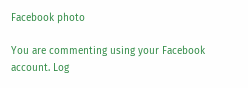Facebook photo

You are commenting using your Facebook account. Log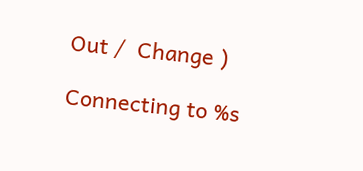Out /  Change )

Connecting to %s